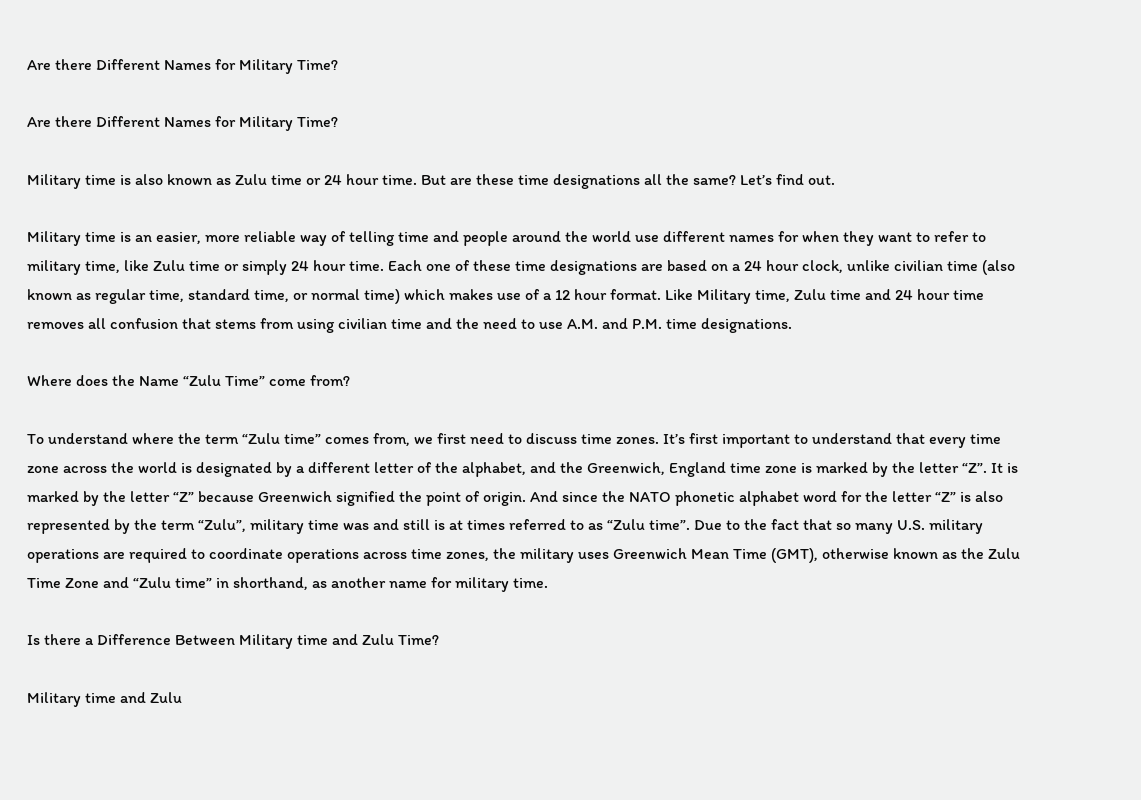Are there Different Names for Military Time?

Are there Different Names for Military Time?

Military time is also known as Zulu time or 24 hour time. But are these time designations all the same? Let’s find out.

Military time is an easier, more reliable way of telling time and people around the world use different names for when they want to refer to military time, like Zulu time or simply 24 hour time. Each one of these time designations are based on a 24 hour clock, unlike civilian time (also known as regular time, standard time, or normal time) which makes use of a 12 hour format. Like Military time, Zulu time and 24 hour time removes all confusion that stems from using civilian time and the need to use A.M. and P.M. time designations.

Where does the Name “Zulu Time” come from?

To understand where the term “Zulu time” comes from, we first need to discuss time zones. It’s first important to understand that every time zone across the world is designated by a different letter of the alphabet, and the Greenwich, England time zone is marked by the letter “Z”. It is marked by the letter “Z” because Greenwich signified the point of origin. And since the NATO phonetic alphabet word for the letter “Z” is also represented by the term “Zulu”, military time was and still is at times referred to as “Zulu time”. Due to the fact that so many U.S. military operations are required to coordinate operations across time zones, the military uses Greenwich Mean Time (GMT), otherwise known as the Zulu Time Zone and “Zulu time” in shorthand, as another name for military time.

Is there a Difference Between Military time and Zulu Time?

Military time and Zulu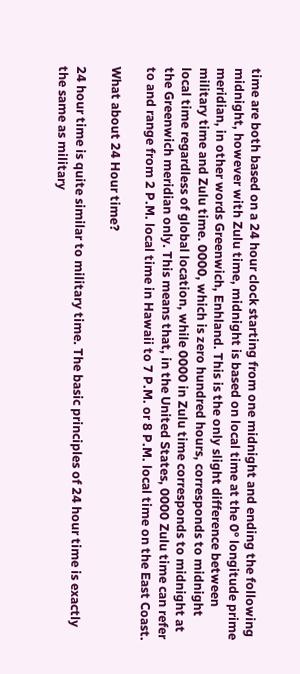time are both based on a 24 hour clock starting from one midnight and ending the following midnight, however with Zulu time, midnight is based on local time at the 0° longitude prime meridian, in other words Greenwich, Enhland. This is the only slight difference between military time and Zulu time. 0000, which is zero hundred hours, corresponds to midnight local time regardless of global location, while 0000 in Zulu time corresponds to midnight at the Greenwich meridian only. This means that, in the United States, 0000 Zulu time can refer to and range from 2 P.M. local time in Hawaii to 7 P.M. or 8 P.M. local time on the East Coast.

What about 24 Hour time?

24 hour time is quite similar to military time. The basic principles of 24 hour time is exactly the same as military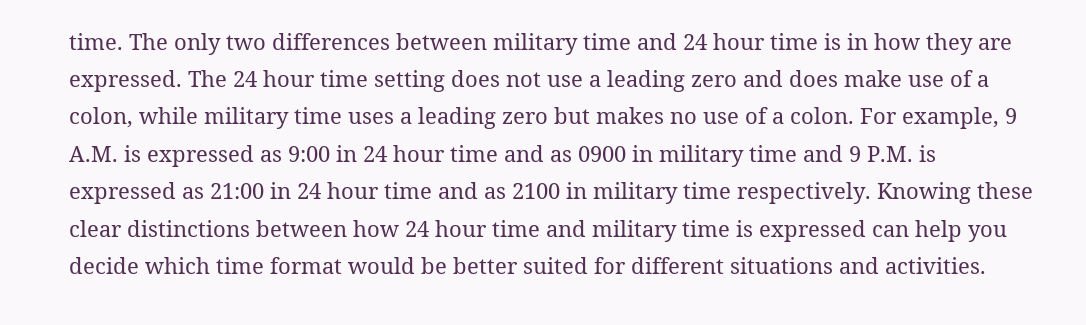time. The only two differences between military time and 24 hour time is in how they are expressed. The 24 hour time setting does not use a leading zero and does make use of a colon, while military time uses a leading zero but makes no use of a colon. For example, 9 A.M. is expressed as 9:00 in 24 hour time and as 0900 in military time and 9 P.M. is expressed as 21:00 in 24 hour time and as 2100 in military time respectively. Knowing these clear distinctions between how 24 hour time and military time is expressed can help you decide which time format would be better suited for different situations and activities.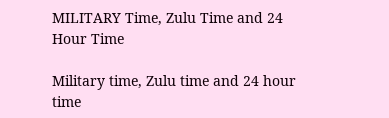MILITARY Time, Zulu Time and 24 Hour Time

Military time, Zulu time and 24 hour time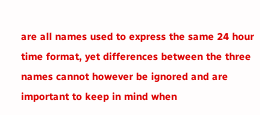are all names used to express the same 24 hour time format, yet differences between the three names cannot however be ignored and are important to keep in mind when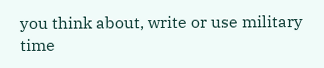you think about, write or use military time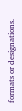formats or designations.